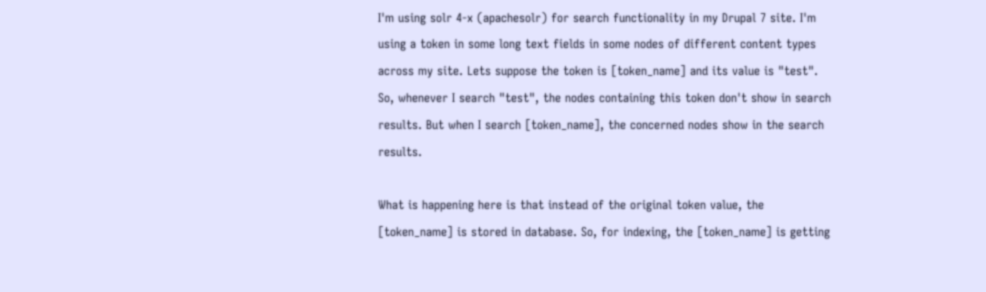I'm using solr 4-x (apachesolr) for search functionality in my Drupal 7 site. I'm using a token in some long text fields in some nodes of different content types across my site. Lets suppose the token is [token_name] and its value is "test". So, whenever I search "test", the nodes containing this token don't show in search results. But when I search [token_name], the concerned nodes show in the search results.

What is happening here is that instead of the original token value, the [token_name] is stored in database. So, for indexing, the [token_name] is getting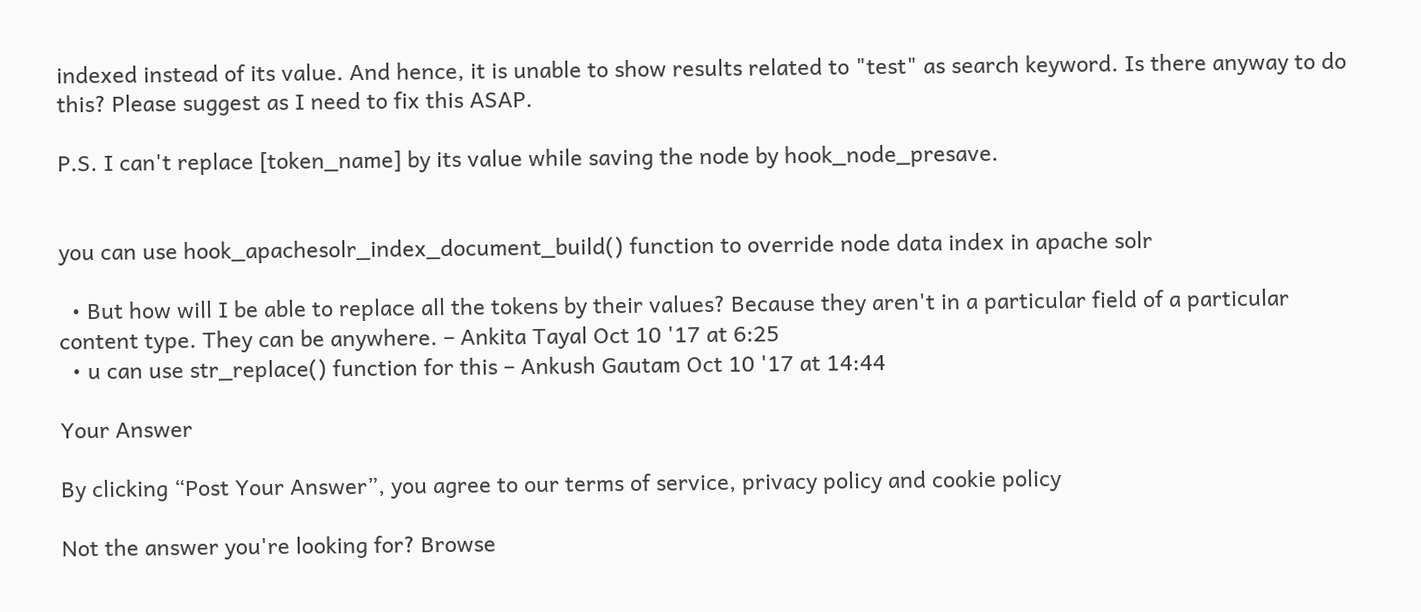indexed instead of its value. And hence, it is unable to show results related to "test" as search keyword. Is there anyway to do this? Please suggest as I need to fix this ASAP.

P.S. I can't replace [token_name] by its value while saving the node by hook_node_presave.


you can use hook_apachesolr_index_document_build() function to override node data index in apache solr

  • But how will I be able to replace all the tokens by their values? Because they aren't in a particular field of a particular content type. They can be anywhere. – Ankita Tayal Oct 10 '17 at 6:25
  • u can use str_replace() function for this – Ankush Gautam Oct 10 '17 at 14:44

Your Answer

By clicking “Post Your Answer”, you agree to our terms of service, privacy policy and cookie policy

Not the answer you're looking for? Browse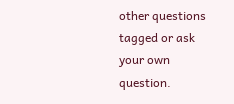other questions tagged or ask your own question.